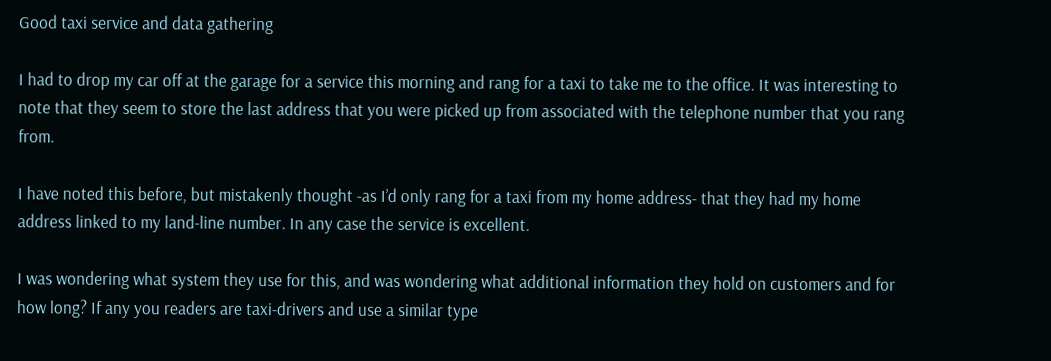Good taxi service and data gathering

I had to drop my car off at the garage for a service this morning and rang for a taxi to take me to the office. It was interesting to note that they seem to store the last address that you were picked up from associated with the telephone number that you rang from.

I have noted this before, but mistakenly thought -as I’d only rang for a taxi from my home address- that they had my home address linked to my land-line number. In any case the service is excellent.

I was wondering what system they use for this, and was wondering what additional information they hold on customers and for how long? If any you readers are taxi-drivers and use a similar type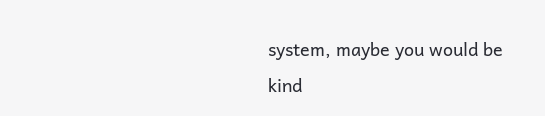system, maybe you would be kind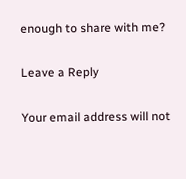enough to share with me?

Leave a Reply

Your email address will not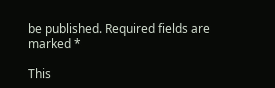be published. Required fields are marked *

This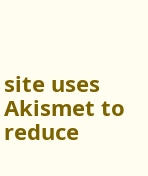site uses Akismet to reduce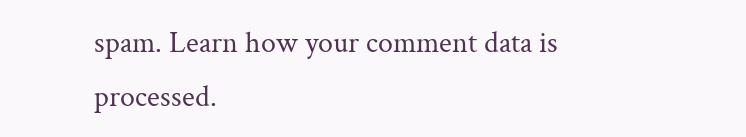spam. Learn how your comment data is processed.